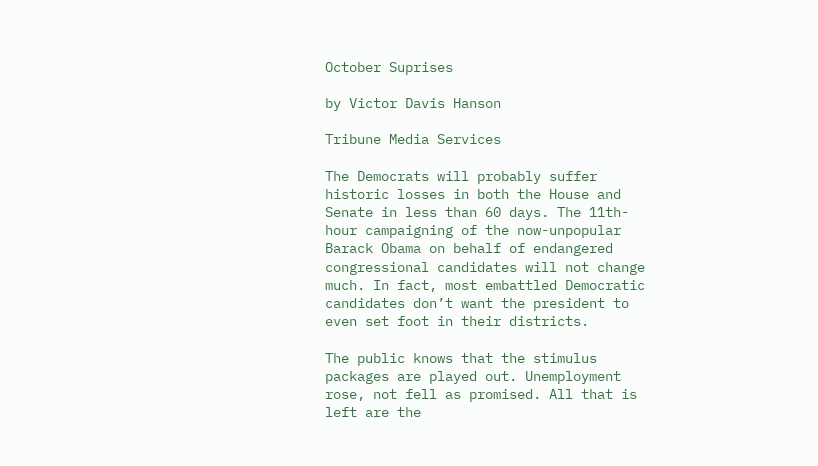October Suprises

by Victor Davis Hanson

Tribune Media Services

The Democrats will probably suffer historic losses in both the House and Senate in less than 60 days. The 11th-hour campaigning of the now-unpopular Barack Obama on behalf of endangered congressional candidates will not change much. In fact, most embattled Democratic candidates don’t want the president to even set foot in their districts.

The public knows that the stimulus packages are played out. Unemployment rose, not fell as promised. All that is left are the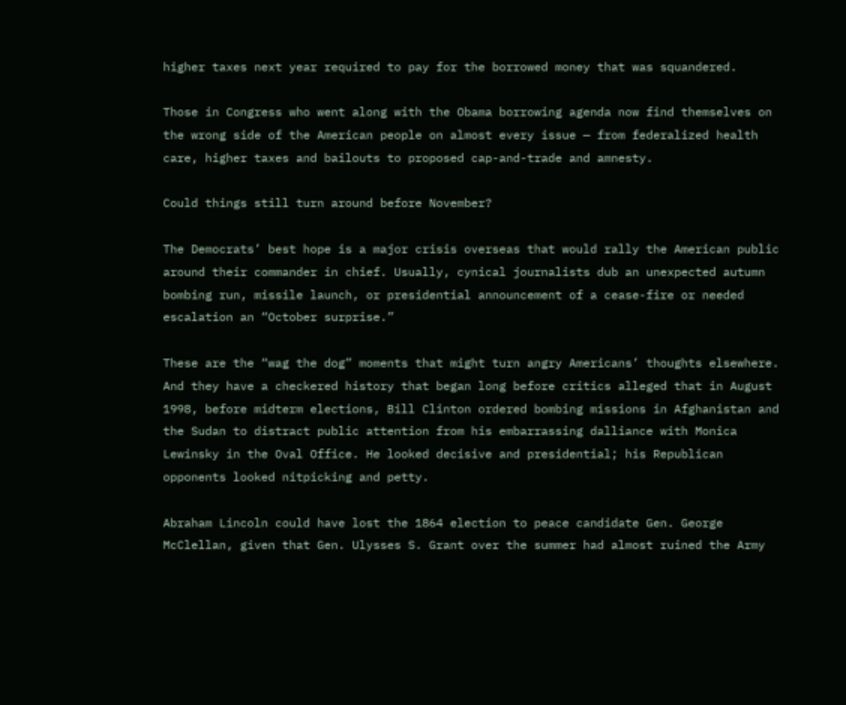higher taxes next year required to pay for the borrowed money that was squandered.

Those in Congress who went along with the Obama borrowing agenda now find themselves on the wrong side of the American people on almost every issue — from federalized health care, higher taxes and bailouts to proposed cap-and-trade and amnesty.

Could things still turn around before November?

The Democrats’ best hope is a major crisis overseas that would rally the American public around their commander in chief. Usually, cynical journalists dub an unexpected autumn bombing run, missile launch, or presidential announcement of a cease-fire or needed escalation an “October surprise.”

These are the “wag the dog” moments that might turn angry Americans’ thoughts elsewhere. And they have a checkered history that began long before critics alleged that in August 1998, before midterm elections, Bill Clinton ordered bombing missions in Afghanistan and the Sudan to distract public attention from his embarrassing dalliance with Monica Lewinsky in the Oval Office. He looked decisive and presidential; his Republican opponents looked nitpicking and petty.

Abraham Lincoln could have lost the 1864 election to peace candidate Gen. George McClellan, given that Gen. Ulysses S. Grant over the summer had almost ruined the Army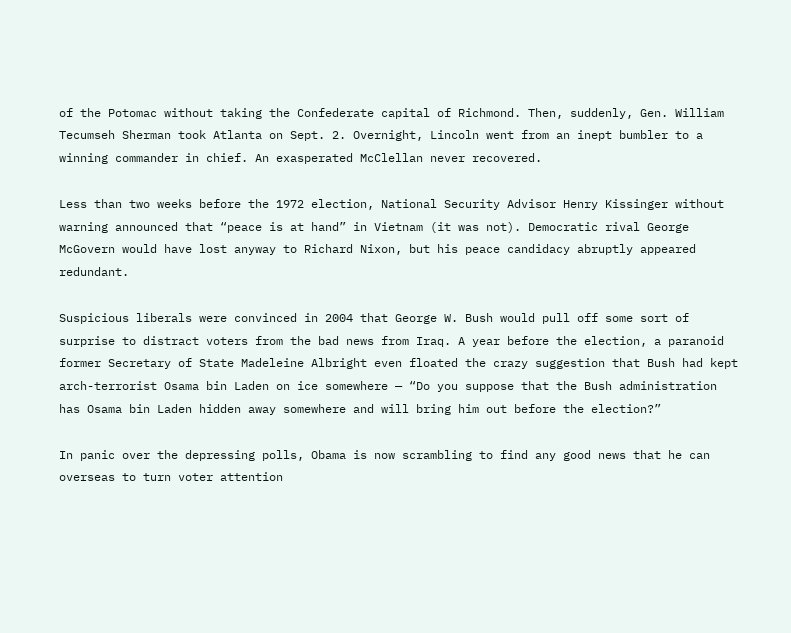of the Potomac without taking the Confederate capital of Richmond. Then, suddenly, Gen. William Tecumseh Sherman took Atlanta on Sept. 2. Overnight, Lincoln went from an inept bumbler to a winning commander in chief. An exasperated McClellan never recovered.

Less than two weeks before the 1972 election, National Security Advisor Henry Kissinger without warning announced that “peace is at hand” in Vietnam (it was not). Democratic rival George McGovern would have lost anyway to Richard Nixon, but his peace candidacy abruptly appeared redundant.

Suspicious liberals were convinced in 2004 that George W. Bush would pull off some sort of surprise to distract voters from the bad news from Iraq. A year before the election, a paranoid former Secretary of State Madeleine Albright even floated the crazy suggestion that Bush had kept arch-terrorist Osama bin Laden on ice somewhere — “Do you suppose that the Bush administration has Osama bin Laden hidden away somewhere and will bring him out before the election?”

In panic over the depressing polls, Obama is now scrambling to find any good news that he can overseas to turn voter attention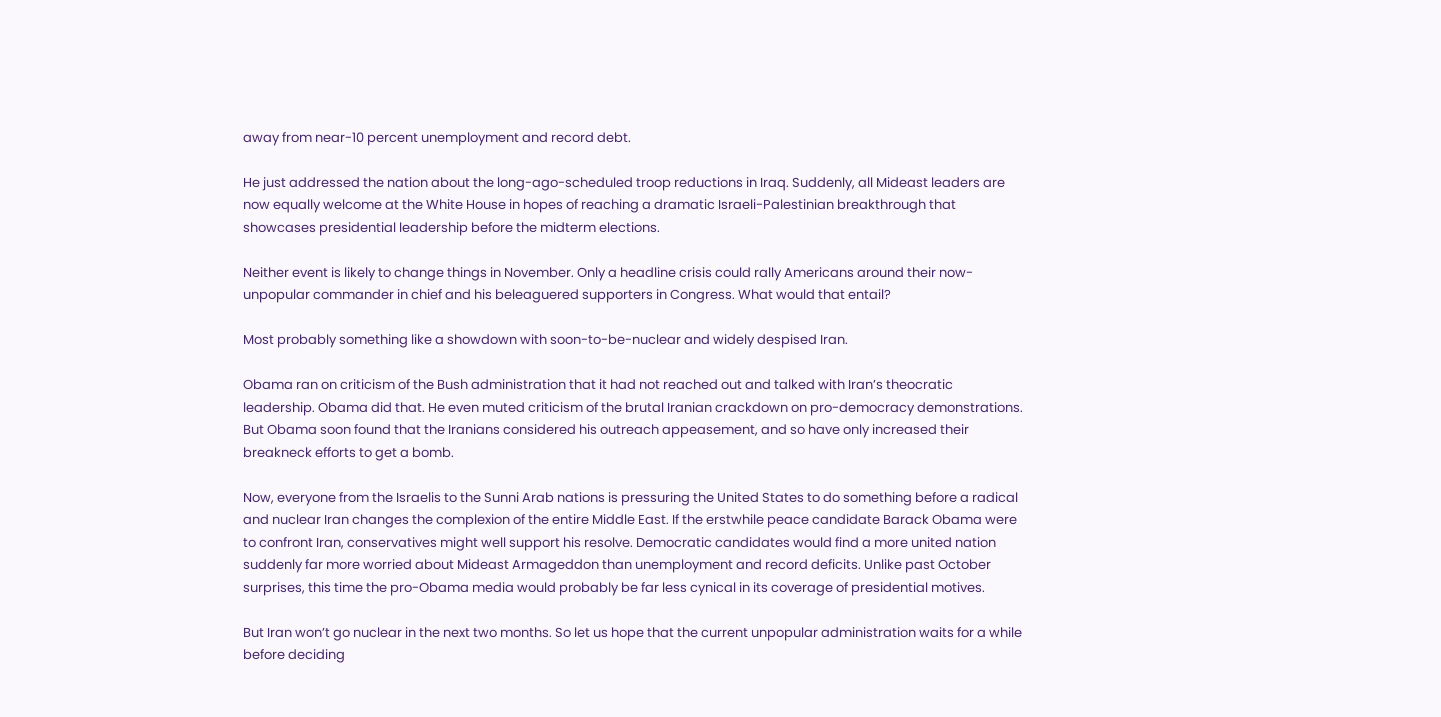away from near-10 percent unemployment and record debt.

He just addressed the nation about the long-ago-scheduled troop reductions in Iraq. Suddenly, all Mideast leaders are now equally welcome at the White House in hopes of reaching a dramatic Israeli-Palestinian breakthrough that showcases presidential leadership before the midterm elections.

Neither event is likely to change things in November. Only a headline crisis could rally Americans around their now-unpopular commander in chief and his beleaguered supporters in Congress. What would that entail?

Most probably something like a showdown with soon-to-be-nuclear and widely despised Iran.

Obama ran on criticism of the Bush administration that it had not reached out and talked with Iran’s theocratic leadership. Obama did that. He even muted criticism of the brutal Iranian crackdown on pro-democracy demonstrations. But Obama soon found that the Iranians considered his outreach appeasement, and so have only increased their breakneck efforts to get a bomb.

Now, everyone from the Israelis to the Sunni Arab nations is pressuring the United States to do something before a radical and nuclear Iran changes the complexion of the entire Middle East. If the erstwhile peace candidate Barack Obama were to confront Iran, conservatives might well support his resolve. Democratic candidates would find a more united nation suddenly far more worried about Mideast Armageddon than unemployment and record deficits. Unlike past October surprises, this time the pro-Obama media would probably be far less cynical in its coverage of presidential motives.

But Iran won’t go nuclear in the next two months. So let us hope that the current unpopular administration waits for a while before deciding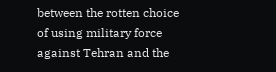between the rotten choice of using military force against Tehran and the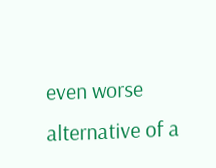even worse alternative of a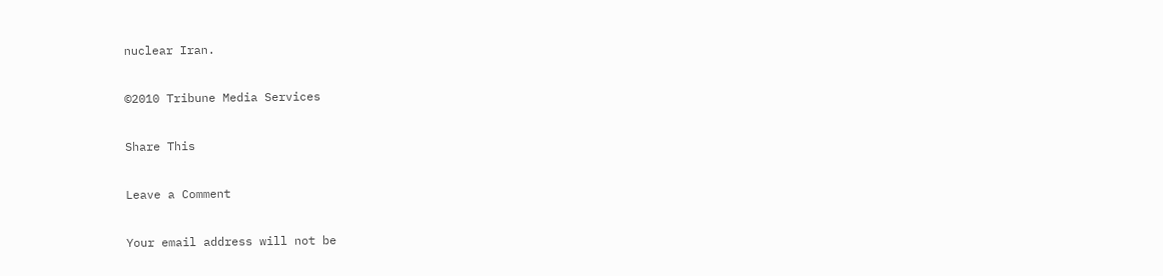nuclear Iran.

©2010 Tribune Media Services

Share This

Leave a Comment

Your email address will not be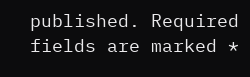published. Required fields are marked *